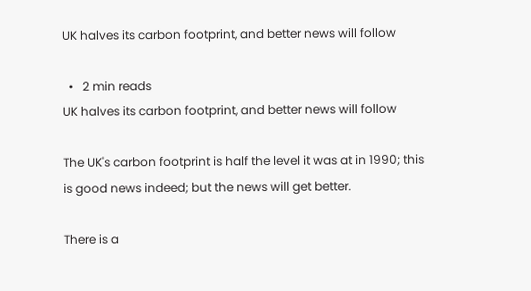UK halves its carbon footprint, and better news will follow

  •   2 min reads
UK halves its carbon footprint, and better news will follow

The UK's carbon footprint is half the level it was at in 1990; this is good news indeed; but the news will get better.

There is a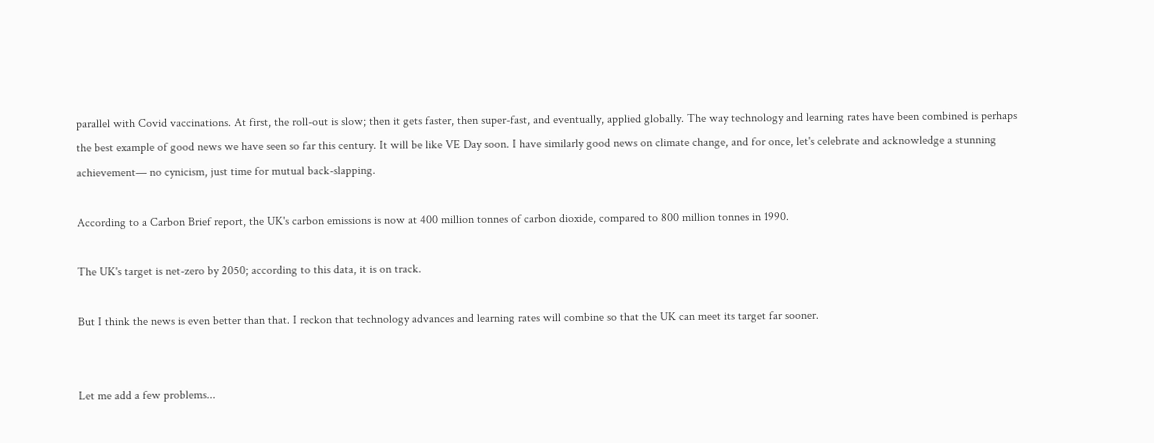parallel with Covid vaccinations. At first, the roll-out is slow; then it gets faster, then super-fast, and eventually, applied globally. The way technology and learning rates have been combined is perhaps the best example of good news we have seen so far this century. It will be like VE Day soon. I have similarly good news on climate change, and for once, let's celebrate and acknowledge a stunning achievement— no cynicism, just time for mutual back-slapping.

According to a Carbon Brief report, the UK's carbon emissions is now at 400 million tonnes of carbon dioxide, compared to 800 million tonnes in 1990.

The UK's target is net-zero by 2050; according to this data, it is on track.

But I think the news is even better than that. I reckon that technology advances and learning rates will combine so that the UK can meet its target far sooner.


Let me add a few problems...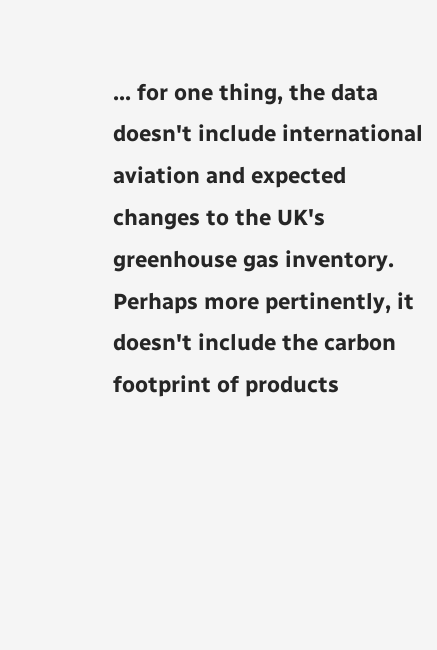... for one thing, the data doesn't include international aviation and expected changes to the UK's greenhouse gas inventory.
Perhaps more pertinently, it doesn't include the carbon footprint of products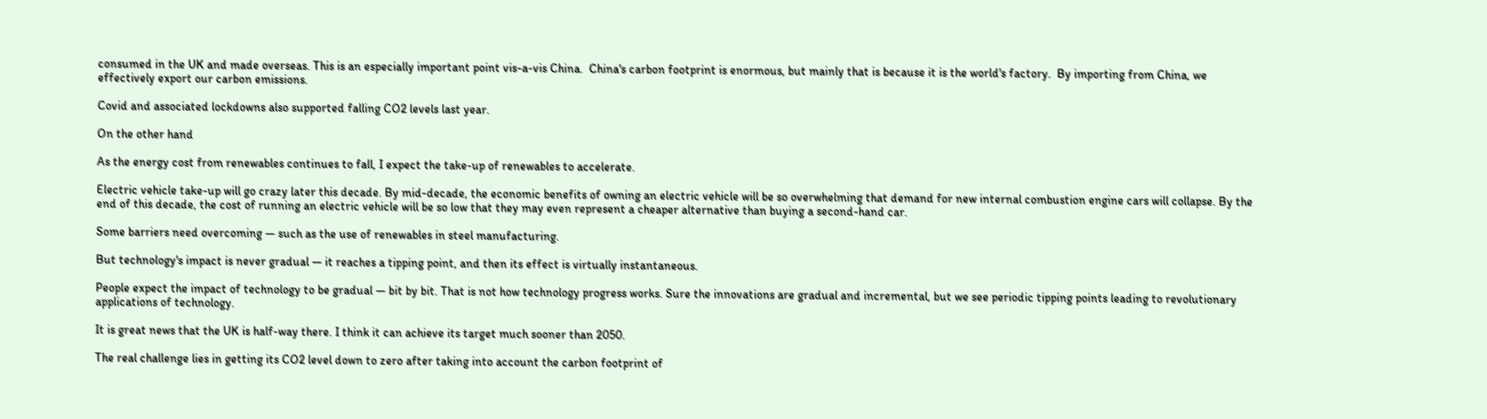consumed in the UK and made overseas. This is an especially important point vis-a-vis China.  China's carbon footprint is enormous, but mainly that is because it is the world's factory.  By importing from China, we effectively export our carbon emissions.

Covid and associated lockdowns also supported falling CO2 levels last year.

On the other hand

As the energy cost from renewables continues to fall, I expect the take-up of renewables to accelerate.

Electric vehicle take-up will go crazy later this decade. By mid-decade, the economic benefits of owning an electric vehicle will be so overwhelming that demand for new internal combustion engine cars will collapse. By the end of this decade, the cost of running an electric vehicle will be so low that they may even represent a cheaper alternative than buying a second-hand car.

Some barriers need overcoming — such as the use of renewables in steel manufacturing.

But technology's impact is never gradual — it reaches a tipping point, and then its effect is virtually instantaneous.

People expect the impact of technology to be gradual — bit by bit. That is not how technology progress works. Sure the innovations are gradual and incremental, but we see periodic tipping points leading to revolutionary applications of technology.

It is great news that the UK is half-way there. I think it can achieve its target much sooner than 2050.

The real challenge lies in getting its CO2 level down to zero after taking into account the carbon footprint of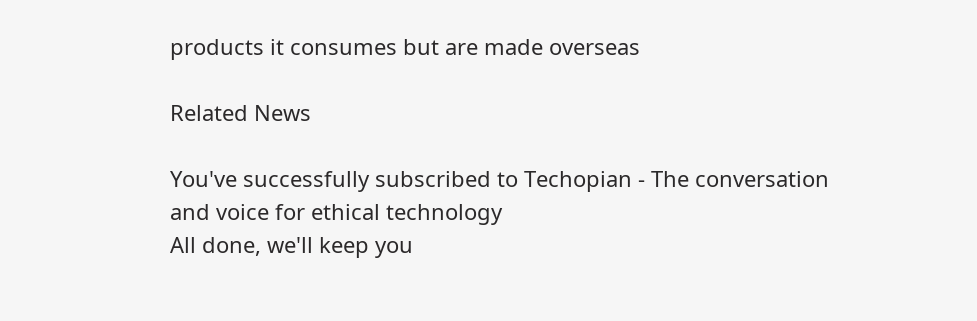products it consumes but are made overseas

Related News

You've successfully subscribed to Techopian - The conversation and voice for ethical technology
All done, we'll keep you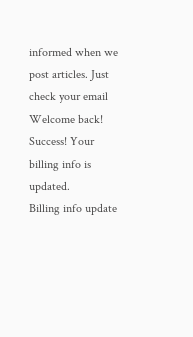informed when we post articles. Just check your email
Welcome back!
Success! Your billing info is updated.
Billing info update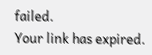failed.
Your link has expired.